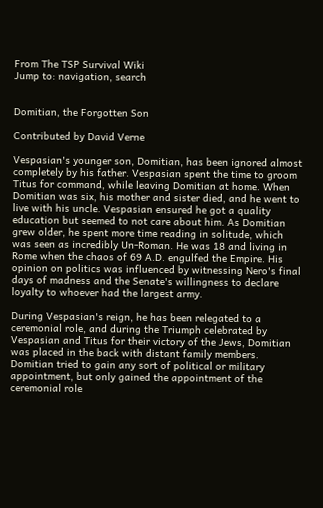From The TSP Survival Wiki
Jump to: navigation, search


Domitian, the Forgotten Son

Contributed by David Verne

Vespasian's younger son, Domitian, has been ignored almost completely by his father. Vespasian spent the time to groom Titus for command, while leaving Domitian at home. When Domitian was six, his mother and sister died, and he went to live with his uncle. Vespasian ensured he got a quality education but seemed to not care about him. As Domitian grew older, he spent more time reading in solitude, which was seen as incredibly Un-Roman. He was 18 and living in Rome when the chaos of 69 A.D. engulfed the Empire. His opinion on politics was influenced by witnessing Nero's final days of madness and the Senate's willingness to declare loyalty to whoever had the largest army.

During Vespasian's reign, he has been relegated to a ceremonial role, and during the Triumph celebrated by Vespasian and Titus for their victory of the Jews, Domitian was placed in the back with distant family members. Domitian tried to gain any sort of political or military appointment, but only gained the appointment of the ceremonial role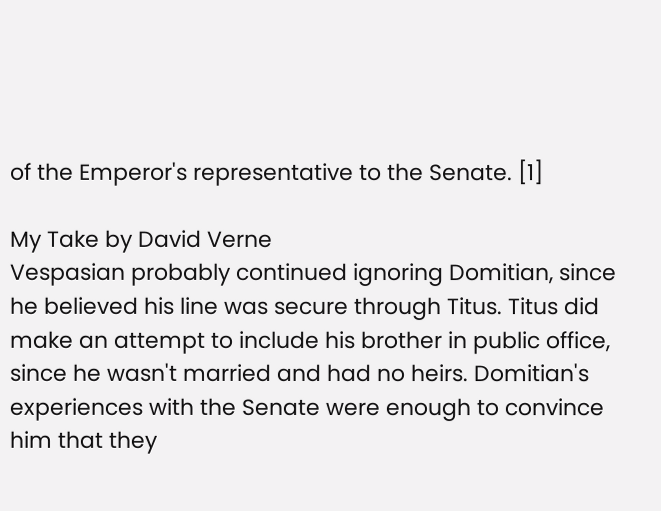of the Emperor's representative to the Senate. [1]

My Take by David Verne
Vespasian probably continued ignoring Domitian, since he believed his line was secure through Titus. Titus did make an attempt to include his brother in public office, since he wasn't married and had no heirs. Domitian's experiences with the Senate were enough to convince him that they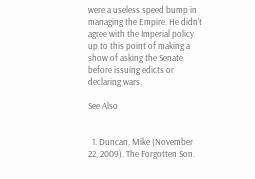were a useless speed bump in managing the Empire. He didn't agree with the Imperial policy up to this point of making a show of asking the Senate before issuing edicts or declaring wars.

See Also


  1. Duncan, Mike (November 22, 2009). The Forgotten Son.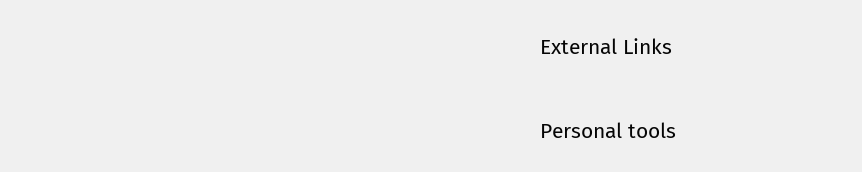External Links

Personal tools